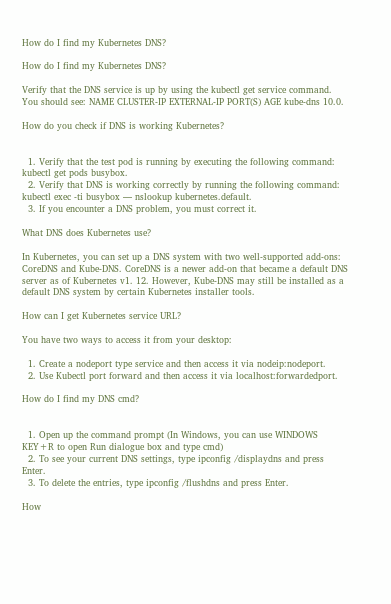How do I find my Kubernetes DNS?

How do I find my Kubernetes DNS?

Verify that the DNS service is up by using the kubectl get service command. You should see: NAME CLUSTER-IP EXTERNAL-IP PORT(S) AGE kube-dns 10.0.

How do you check if DNS is working Kubernetes?


  1. Verify that the test pod is running by executing the following command: kubectl get pods busybox.
  2. Verify that DNS is working correctly by running the following command: kubectl exec -ti busybox — nslookup kubernetes.default.
  3. If you encounter a DNS problem, you must correct it.

What DNS does Kubernetes use?

In Kubernetes, you can set up a DNS system with two well-supported add-ons: CoreDNS and Kube-DNS. CoreDNS is a newer add-on that became a default DNS server as of Kubernetes v1. 12. However, Kube-DNS may still be installed as a default DNS system by certain Kubernetes installer tools.

How can I get Kubernetes service URL?

You have two ways to access it from your desktop:

  1. Create a nodeport type service and then access it via nodeip:nodeport.
  2. Use Kubectl port forward and then access it via localhost:forwardedport.

How do I find my DNS cmd?


  1. Open up the command prompt (In Windows, you can use WINDOWS KEY+R to open Run dialogue box and type cmd)
  2. To see your current DNS settings, type ipconfig /displaydns and press Enter.
  3. To delete the entries, type ipconfig /flushdns and press Enter.

How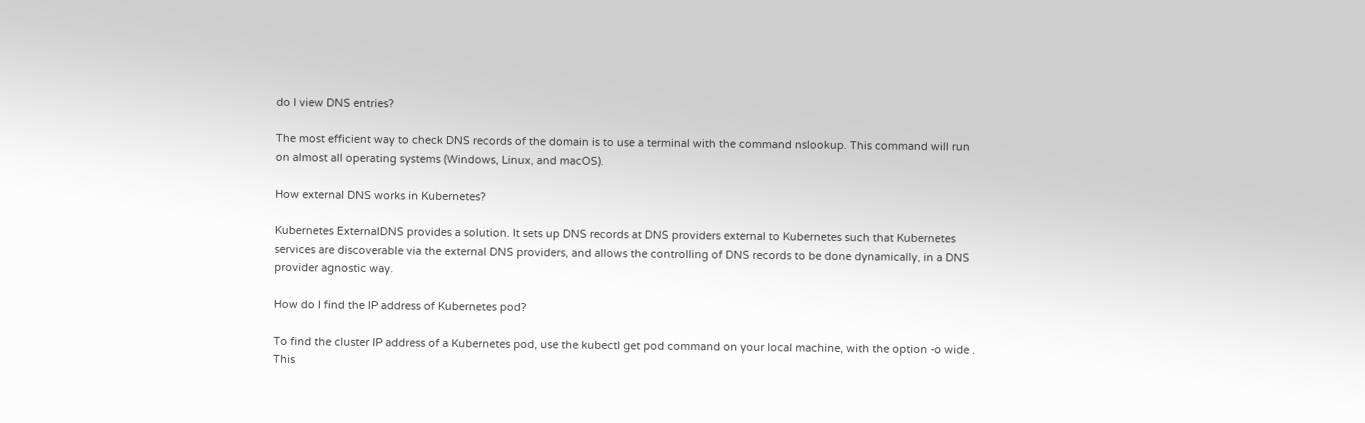do I view DNS entries?

The most efficient way to check DNS records of the domain is to use a terminal with the command nslookup. This command will run on almost all operating systems (Windows, Linux, and macOS).

How external DNS works in Kubernetes?

Kubernetes ExternalDNS provides a solution. It sets up DNS records at DNS providers external to Kubernetes such that Kubernetes services are discoverable via the external DNS providers, and allows the controlling of DNS records to be done dynamically, in a DNS provider agnostic way.

How do I find the IP address of Kubernetes pod?

To find the cluster IP address of a Kubernetes pod, use the kubectl get pod command on your local machine, with the option -o wide . This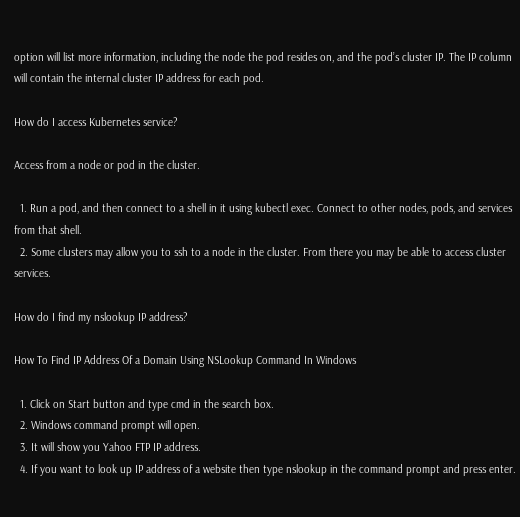option will list more information, including the node the pod resides on, and the pod’s cluster IP. The IP column will contain the internal cluster IP address for each pod.

How do I access Kubernetes service?

Access from a node or pod in the cluster.

  1. Run a pod, and then connect to a shell in it using kubectl exec. Connect to other nodes, pods, and services from that shell.
  2. Some clusters may allow you to ssh to a node in the cluster. From there you may be able to access cluster services.

How do I find my nslookup IP address?

How To Find IP Address Of a Domain Using NSLookup Command In Windows

  1. Click on Start button and type cmd in the search box.
  2. Windows command prompt will open.
  3. It will show you Yahoo FTP IP address.
  4. If you want to look up IP address of a website then type nslookup in the command prompt and press enter.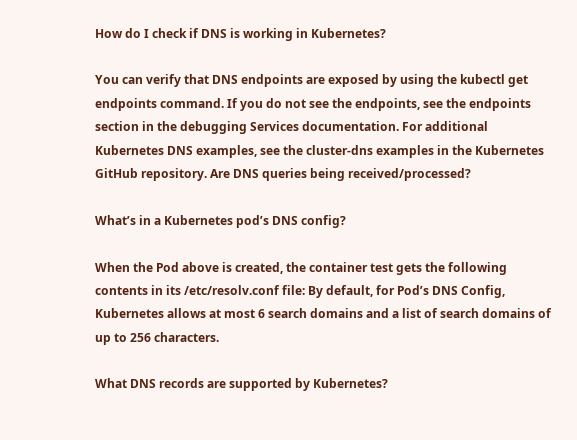How do I check if DNS is working in Kubernetes?

You can verify that DNS endpoints are exposed by using the kubectl get endpoints command. If you do not see the endpoints, see the endpoints section in the debugging Services documentation. For additional Kubernetes DNS examples, see the cluster-dns examples in the Kubernetes GitHub repository. Are DNS queries being received/processed?

What’s in a Kubernetes pod’s DNS config?

When the Pod above is created, the container test gets the following contents in its /etc/resolv.conf file: By default, for Pod’s DNS Config, Kubernetes allows at most 6 search domains and a list of search domains of up to 256 characters.

What DNS records are supported by Kubernetes?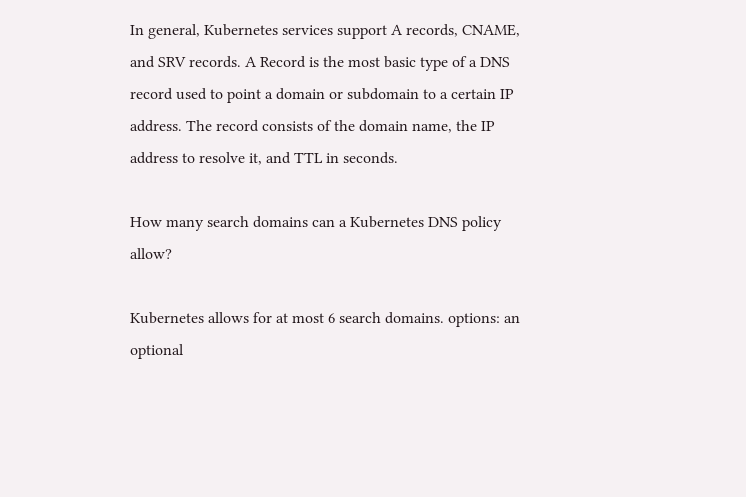In general, Kubernetes services support A records, CNAME, and SRV records. A Record is the most basic type of a DNS record used to point a domain or subdomain to a certain IP address. The record consists of the domain name, the IP address to resolve it, and TTL in seconds.

How many search domains can a Kubernetes DNS policy allow?

Kubernetes allows for at most 6 search domains. options: an optional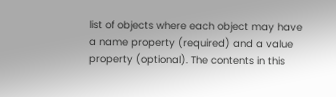list of objects where each object may have a name property (required) and a value property (optional). The contents in this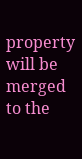property will be merged to the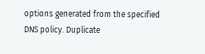options generated from the specified DNS policy. Duplicate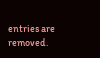entries are removed.